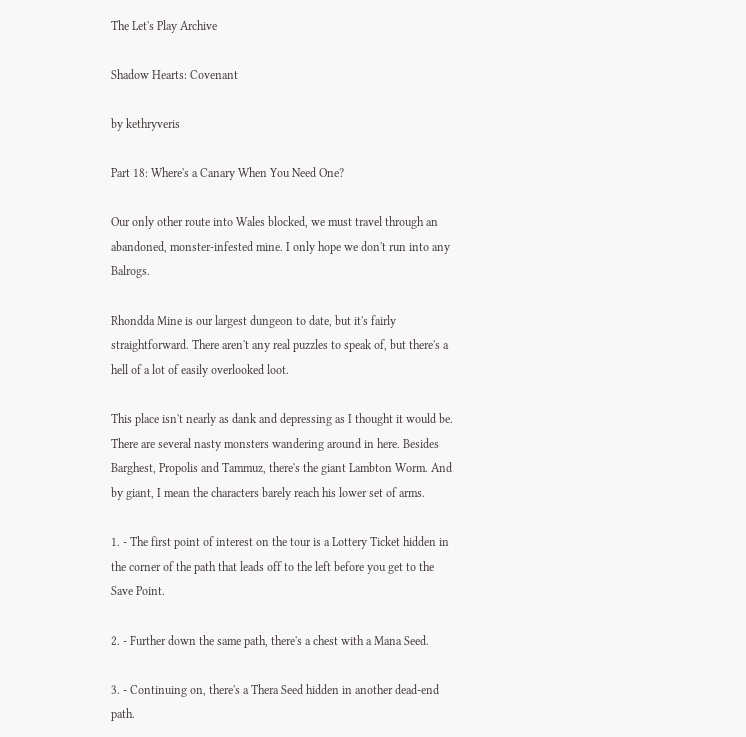The Let's Play Archive

Shadow Hearts: Covenant

by kethryveris

Part 18: Where's a Canary When You Need One?

Our only other route into Wales blocked, we must travel through an abandoned, monster-infested mine. I only hope we don't run into any Balrogs.

Rhondda Mine is our largest dungeon to date, but it's fairly straightforward. There aren't any real puzzles to speak of, but there's a hell of a lot of easily overlooked loot.

This place isn't nearly as dank and depressing as I thought it would be. There are several nasty monsters wandering around in here. Besides Barghest, Propolis and Tammuz, there's the giant Lambton Worm. And by giant, I mean the characters barely reach his lower set of arms.

1. - The first point of interest on the tour is a Lottery Ticket hidden in the corner of the path that leads off to the left before you get to the Save Point.

2. - Further down the same path, there's a chest with a Mana Seed.

3. - Continuing on, there's a Thera Seed hidden in another dead-end path.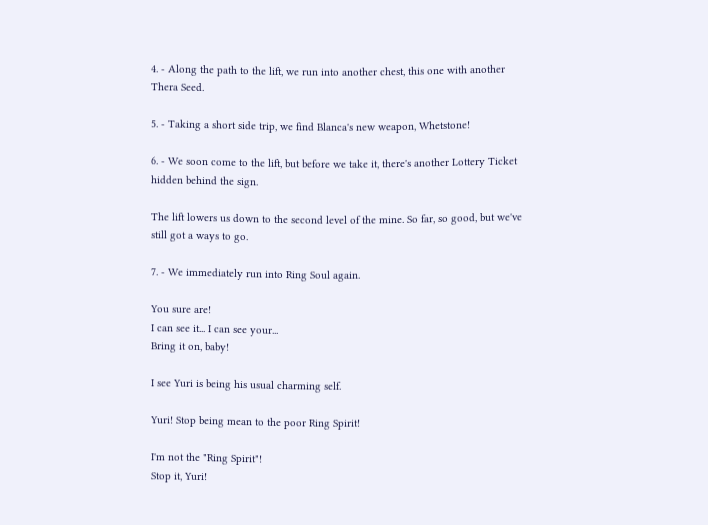4. - Along the path to the lift, we run into another chest, this one with another Thera Seed.

5. - Taking a short side trip, we find Blanca's new weapon, Whetstone!

6. - We soon come to the lift, but before we take it, there's another Lottery Ticket hidden behind the sign.

The lift lowers us down to the second level of the mine. So far, so good, but we've still got a ways to go.

7. - We immediately run into Ring Soul again.

You sure are!
I can see it... I can see your...
Bring it on, baby!

I see Yuri is being his usual charming self.

Yuri! Stop being mean to the poor Ring Spirit!

I'm not the "Ring Spirit"!
Stop it, Yuri!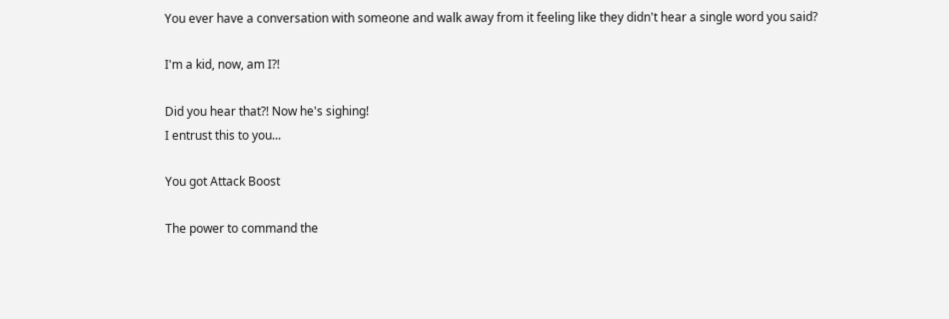You ever have a conversation with someone and walk away from it feeling like they didn't hear a single word you said?

I'm a kid, now, am I?!

Did you hear that?! Now he's sighing!
I entrust this to you...

You got Attack Boost

The power to command the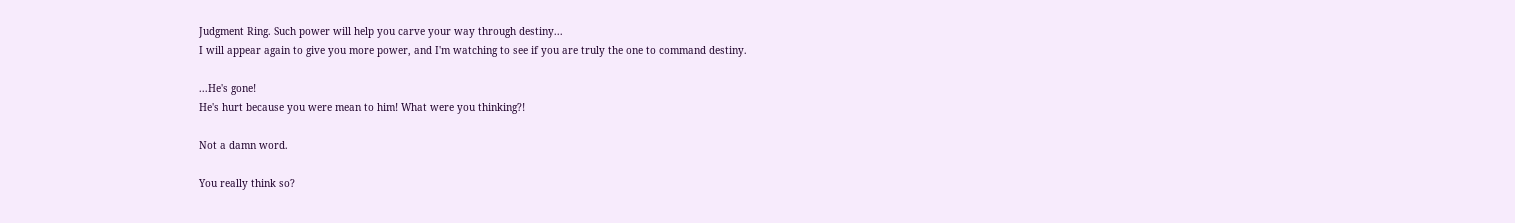Judgment Ring. Such power will help you carve your way through destiny...
I will appear again to give you more power, and I'm watching to see if you are truly the one to command destiny.

...He's gone!
He's hurt because you were mean to him! What were you thinking?!

Not a damn word.

You really think so?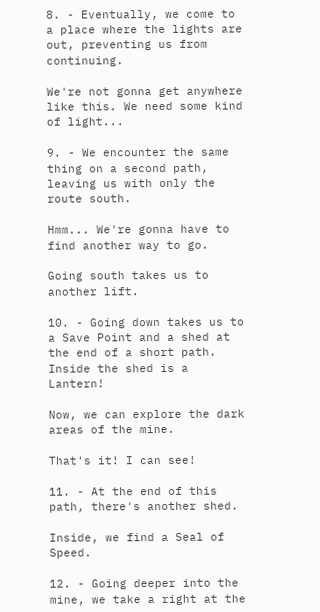8. - Eventually, we come to a place where the lights are out, preventing us from continuing.

We're not gonna get anywhere like this. We need some kind of light...

9. - We encounter the same thing on a second path, leaving us with only the route south.

Hmm... We're gonna have to find another way to go.

Going south takes us to another lift.

10. - Going down takes us to a Save Point and a shed at the end of a short path. Inside the shed is a Lantern!

Now, we can explore the dark areas of the mine.

That's it! I can see!

11. - At the end of this path, there's another shed.

Inside, we find a Seal of Speed.

12. - Going deeper into the mine, we take a right at the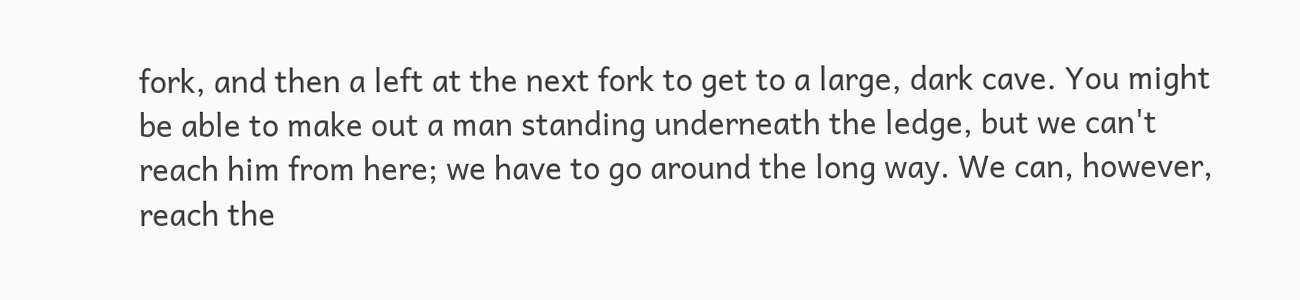fork, and then a left at the next fork to get to a large, dark cave. You might be able to make out a man standing underneath the ledge, but we can't reach him from here; we have to go around the long way. We can, however, reach the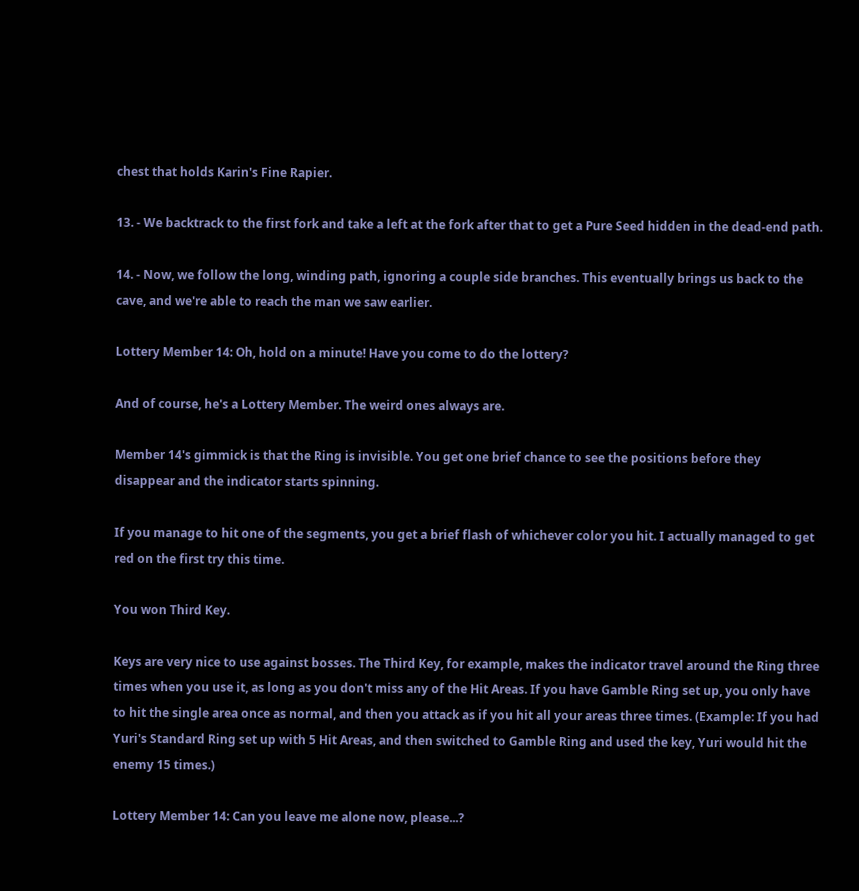chest that holds Karin's Fine Rapier.

13. - We backtrack to the first fork and take a left at the fork after that to get a Pure Seed hidden in the dead-end path.

14. - Now, we follow the long, winding path, ignoring a couple side branches. This eventually brings us back to the cave, and we're able to reach the man we saw earlier.

Lottery Member 14: Oh, hold on a minute! Have you come to do the lottery?

And of course, he's a Lottery Member. The weird ones always are.

Member 14's gimmick is that the Ring is invisible. You get one brief chance to see the positions before they disappear and the indicator starts spinning.

If you manage to hit one of the segments, you get a brief flash of whichever color you hit. I actually managed to get red on the first try this time.

You won Third Key.

Keys are very nice to use against bosses. The Third Key, for example, makes the indicator travel around the Ring three times when you use it, as long as you don't miss any of the Hit Areas. If you have Gamble Ring set up, you only have to hit the single area once as normal, and then you attack as if you hit all your areas three times. (Example: If you had Yuri's Standard Ring set up with 5 Hit Areas, and then switched to Gamble Ring and used the key, Yuri would hit the enemy 15 times.)

Lottery Member 14: Can you leave me alone now, please...?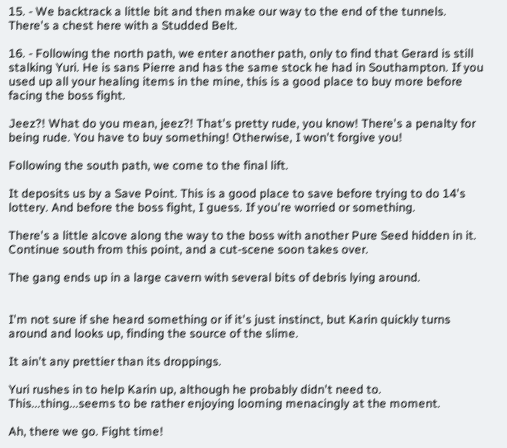15. - We backtrack a little bit and then make our way to the end of the tunnels. There's a chest here with a Studded Belt.

16. - Following the north path, we enter another path, only to find that Gerard is still stalking Yuri. He is sans Pierre and has the same stock he had in Southampton. If you used up all your healing items in the mine, this is a good place to buy more before facing the boss fight.

Jeez?! What do you mean, jeez?! That's pretty rude, you know! There's a penalty for being rude. You have to buy something! Otherwise, I won't forgive you!

Following the south path, we come to the final lift.

It deposits us by a Save Point. This is a good place to save before trying to do 14's lottery. And before the boss fight, I guess. If you're worried or something.

There's a little alcove along the way to the boss with another Pure Seed hidden in it. Continue south from this point, and a cut-scene soon takes over.

The gang ends up in a large cavern with several bits of debris lying around.


I'm not sure if she heard something or if it's just instinct, but Karin quickly turns around and looks up, finding the source of the slime.

It ain't any prettier than its droppings.

Yuri rushes in to help Karin up, although he probably didn't need to. This...thing...seems to be rather enjoying looming menacingly at the moment.

Ah, there we go. Fight time!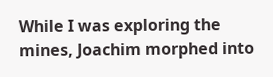While I was exploring the mines, Joachim morphed into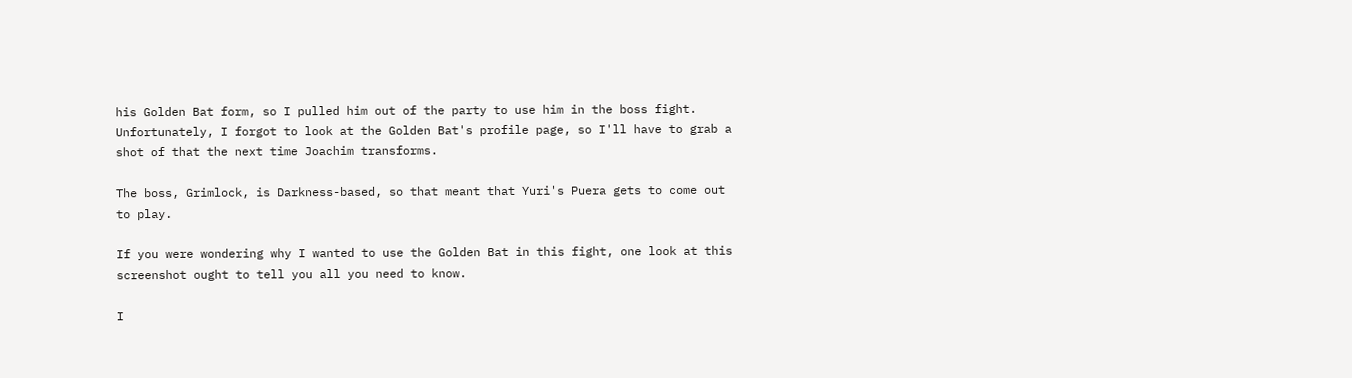his Golden Bat form, so I pulled him out of the party to use him in the boss fight. Unfortunately, I forgot to look at the Golden Bat's profile page, so I'll have to grab a shot of that the next time Joachim transforms.

The boss, Grimlock, is Darkness-based, so that meant that Yuri's Puera gets to come out to play.

If you were wondering why I wanted to use the Golden Bat in this fight, one look at this screenshot ought to tell you all you need to know.

I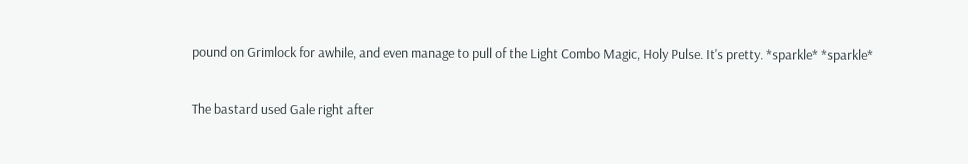pound on Grimlock for awhile, and even manage to pull of the Light Combo Magic, Holy Pulse. It's pretty. *sparkle* *sparkle*

The bastard used Gale right after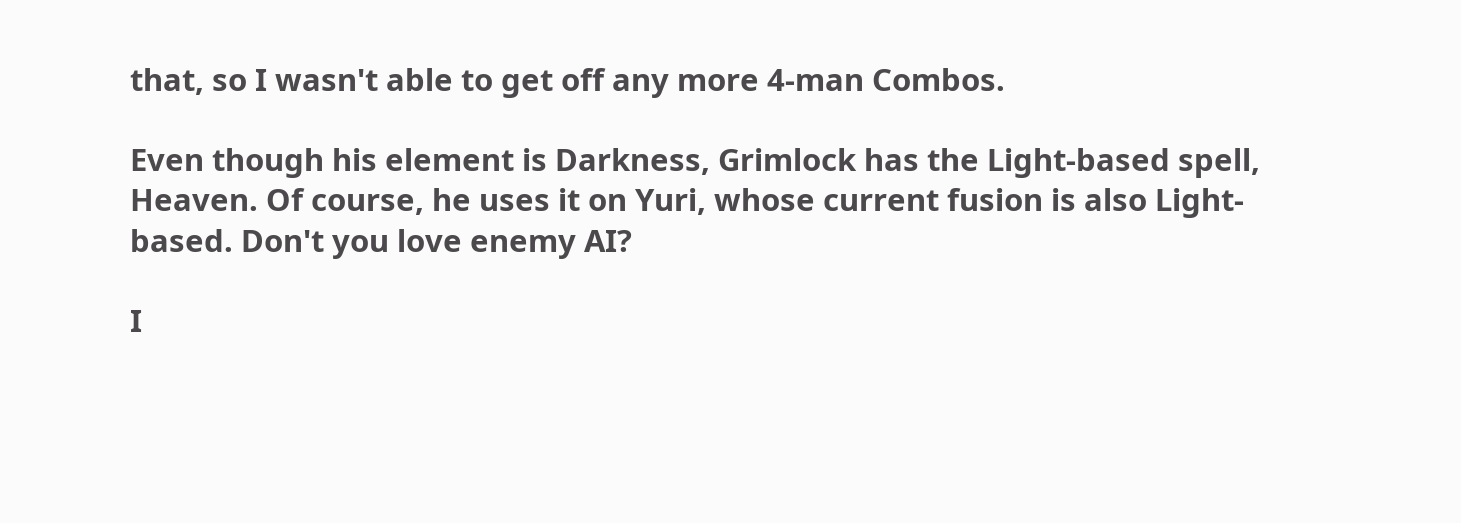that, so I wasn't able to get off any more 4-man Combos.

Even though his element is Darkness, Grimlock has the Light-based spell, Heaven. Of course, he uses it on Yuri, whose current fusion is also Light-based. Don't you love enemy AI?

I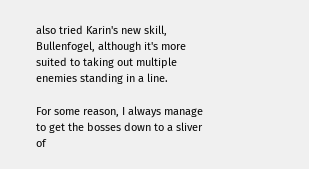also tried Karin's new skill, Bullenfogel, although it's more suited to taking out multiple enemies standing in a line.

For some reason, I always manage to get the bosses down to a sliver of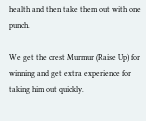health and then take them out with one punch.

We get the crest Murmur (Raise Up) for winning and get extra experience for taking him out quickly.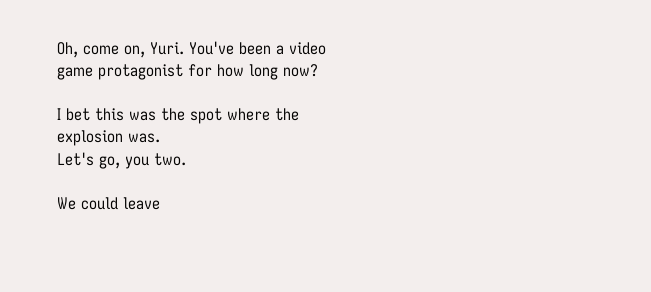Oh, come on, Yuri. You've been a video game protagonist for how long now?

I bet this was the spot where the explosion was.
Let's go, you two.

We could leave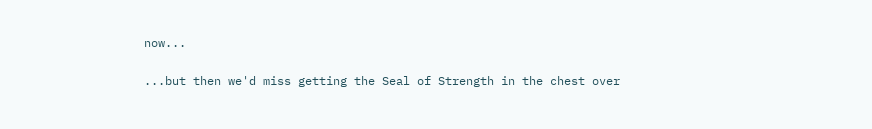now...

...but then we'd miss getting the Seal of Strength in the chest over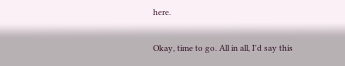here.

Okay, time to go. All in all, I'd say this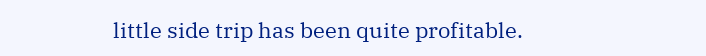little side trip has been quite profitable.